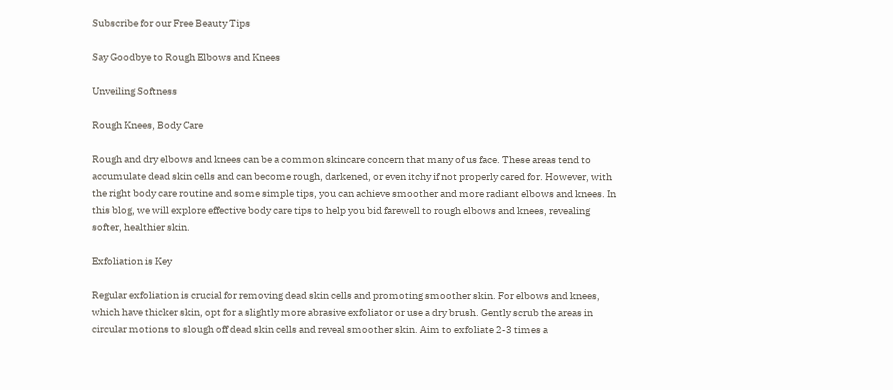Subscribe for our Free Beauty Tips

Say Goodbye to Rough Elbows and Knees

Unveiling Softness

Rough Knees, Body Care

Rough and dry elbows and knees can be a common skincare concern that many of us face. These areas tend to accumulate dead skin cells and can become rough, darkened, or even itchy if not properly cared for. However, with the right body care routine and some simple tips, you can achieve smoother and more radiant elbows and knees. In this blog, we will explore effective body care tips to help you bid farewell to rough elbows and knees, revealing softer, healthier skin.

Exfoliation is Key

Regular exfoliation is crucial for removing dead skin cells and promoting smoother skin. For elbows and knees, which have thicker skin, opt for a slightly more abrasive exfoliator or use a dry brush. Gently scrub the areas in circular motions to slough off dead skin cells and reveal smoother skin. Aim to exfoliate 2-3 times a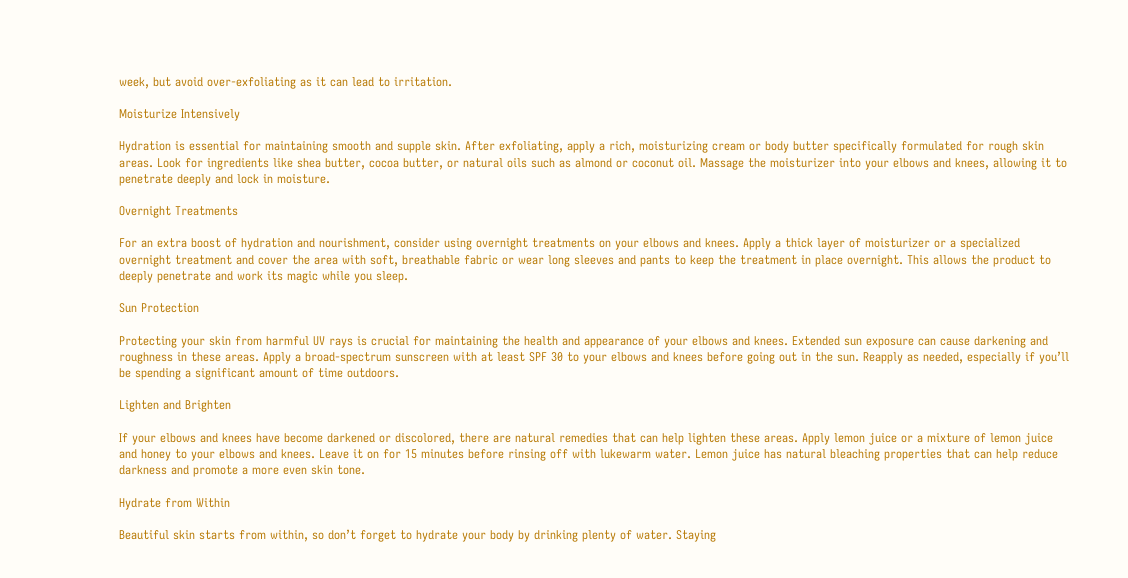week, but avoid over-exfoliating as it can lead to irritation.

Moisturize Intensively

Hydration is essential for maintaining smooth and supple skin. After exfoliating, apply a rich, moisturizing cream or body butter specifically formulated for rough skin areas. Look for ingredients like shea butter, cocoa butter, or natural oils such as almond or coconut oil. Massage the moisturizer into your elbows and knees, allowing it to penetrate deeply and lock in moisture.

Overnight Treatments

For an extra boost of hydration and nourishment, consider using overnight treatments on your elbows and knees. Apply a thick layer of moisturizer or a specialized overnight treatment and cover the area with soft, breathable fabric or wear long sleeves and pants to keep the treatment in place overnight. This allows the product to deeply penetrate and work its magic while you sleep.

Sun Protection

Protecting your skin from harmful UV rays is crucial for maintaining the health and appearance of your elbows and knees. Extended sun exposure can cause darkening and roughness in these areas. Apply a broad-spectrum sunscreen with at least SPF 30 to your elbows and knees before going out in the sun. Reapply as needed, especially if you’ll be spending a significant amount of time outdoors.

Lighten and Brighten

If your elbows and knees have become darkened or discolored, there are natural remedies that can help lighten these areas. Apply lemon juice or a mixture of lemon juice and honey to your elbows and knees. Leave it on for 15 minutes before rinsing off with lukewarm water. Lemon juice has natural bleaching properties that can help reduce darkness and promote a more even skin tone.

Hydrate from Within

Beautiful skin starts from within, so don’t forget to hydrate your body by drinking plenty of water. Staying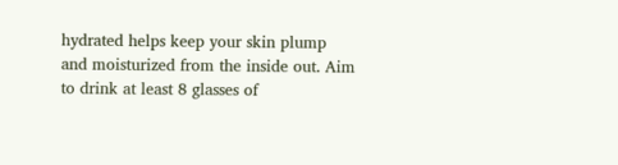hydrated helps keep your skin plump and moisturized from the inside out. Aim to drink at least 8 glasses of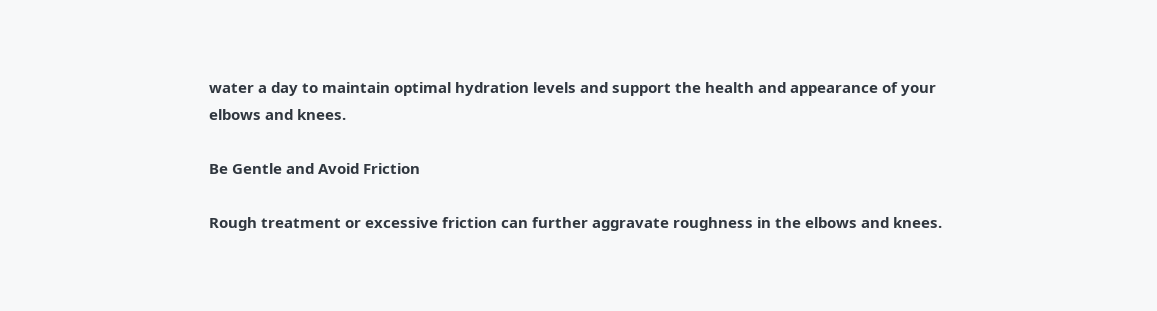water a day to maintain optimal hydration levels and support the health and appearance of your elbows and knees.

Be Gentle and Avoid Friction

Rough treatment or excessive friction can further aggravate roughness in the elbows and knees.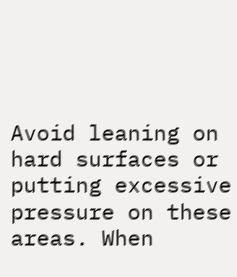Avoid leaning on hard surfaces or putting excessive pressure on these areas. When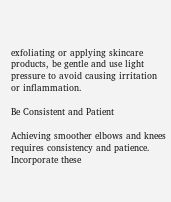exfoliating or applying skincare products, be gentle and use light pressure to avoid causing irritation or inflammation.

Be Consistent and Patient

Achieving smoother elbows and knees requires consistency and patience. Incorporate these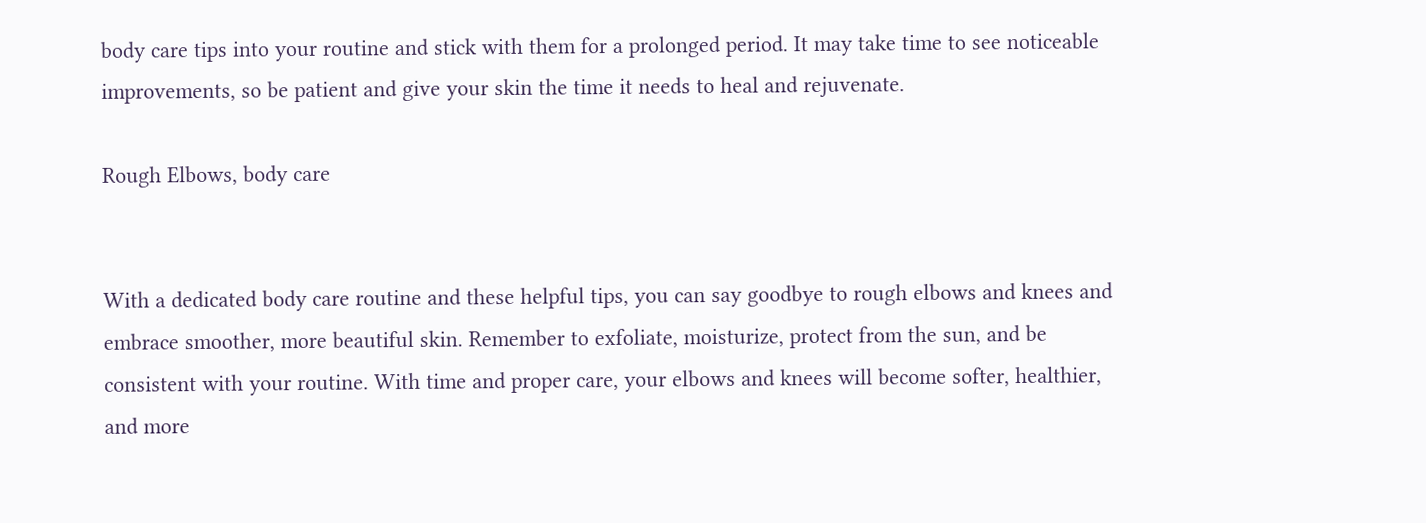body care tips into your routine and stick with them for a prolonged period. It may take time to see noticeable improvements, so be patient and give your skin the time it needs to heal and rejuvenate.

Rough Elbows, body care


With a dedicated body care routine and these helpful tips, you can say goodbye to rough elbows and knees and embrace smoother, more beautiful skin. Remember to exfoliate, moisturize, protect from the sun, and be consistent with your routine. With time and proper care, your elbows and knees will become softer, healthier, and more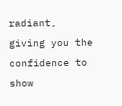radiant, giving you the confidence to show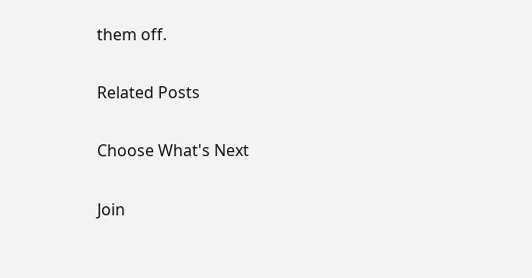them off.

Related Posts

Choose What's Next

Join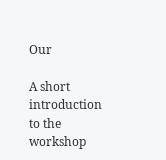Our

A short introduction to the workshop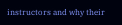instructors and why their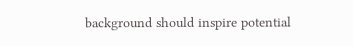background should inspire potential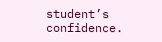student’s confidence.